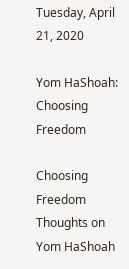Tuesday, April 21, 2020

Yom HaShoah: Choosing Freedom

Choosing Freedom
Thoughts on Yom HaShoah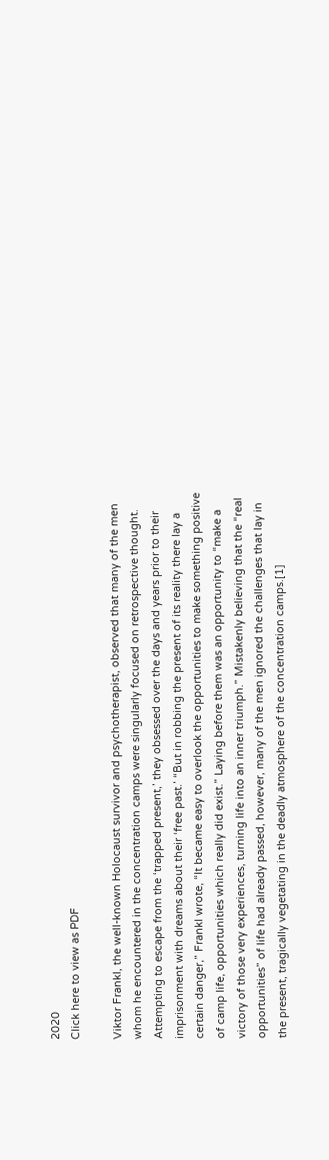2020
Click here to view as PDF

Viktor Frankl, the well-known Holocaust survivor and psychotherapist, observed that many of the men whom he encountered in the concentration camps were singularly focused on retrospective thought. Attempting to escape from the ‘trapped present,’ they obsessed over the days and years prior to their imprisonment with dreams about their ‘free past.’ “But in robbing the present of its reality there lay a certain danger,” Frankl wrote, “It became easy to overlook the opportunities to make something positive of camp life, opportunities which really did exist.” Laying before them was an opportunity to “make a victory of those very experiences, turning life into an inner triumph.” Mistakenly believing that the “real opportunities” of life had already passed, however, many of the men ignored the challenges that lay in the present, tragically vegetating in the deadly atmosphere of the concentration camps.[1]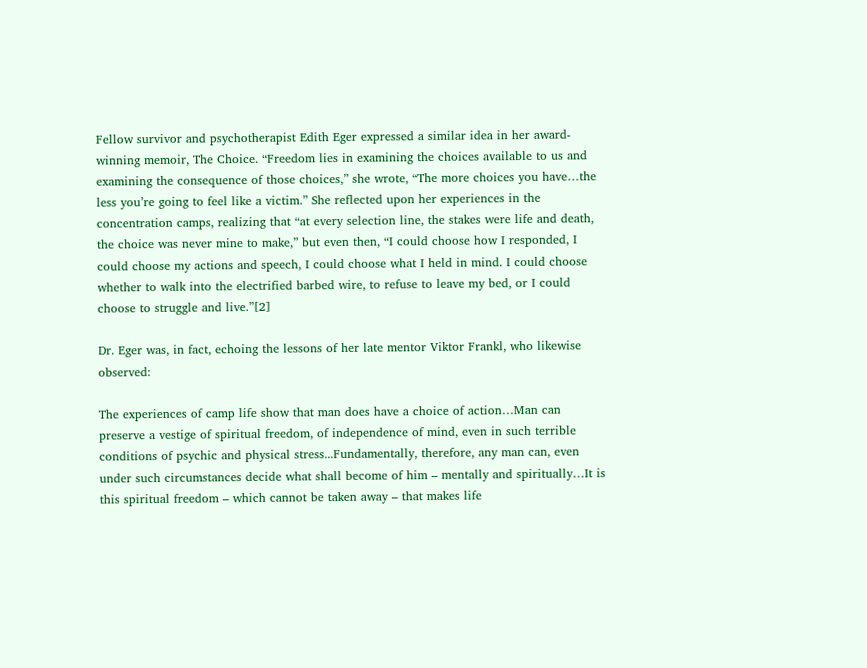Fellow survivor and psychotherapist Edith Eger expressed a similar idea in her award-winning memoir, The Choice. “Freedom lies in examining the choices available to us and examining the consequence of those choices,” she wrote, “The more choices you have…the less you’re going to feel like a victim.” She reflected upon her experiences in the concentration camps, realizing that “at every selection line, the stakes were life and death, the choice was never mine to make,” but even then, “I could choose how I responded, I could choose my actions and speech, I could choose what I held in mind. I could choose whether to walk into the electrified barbed wire, to refuse to leave my bed, or I could choose to struggle and live.”[2]

Dr. Eger was, in fact, echoing the lessons of her late mentor Viktor Frankl, who likewise observed:

The experiences of camp life show that man does have a choice of action…Man can preserve a vestige of spiritual freedom, of independence of mind, even in such terrible conditions of psychic and physical stress...Fundamentally, therefore, any man can, even under such circumstances decide what shall become of him – mentally and spiritually…It is this spiritual freedom – which cannot be taken away – that makes life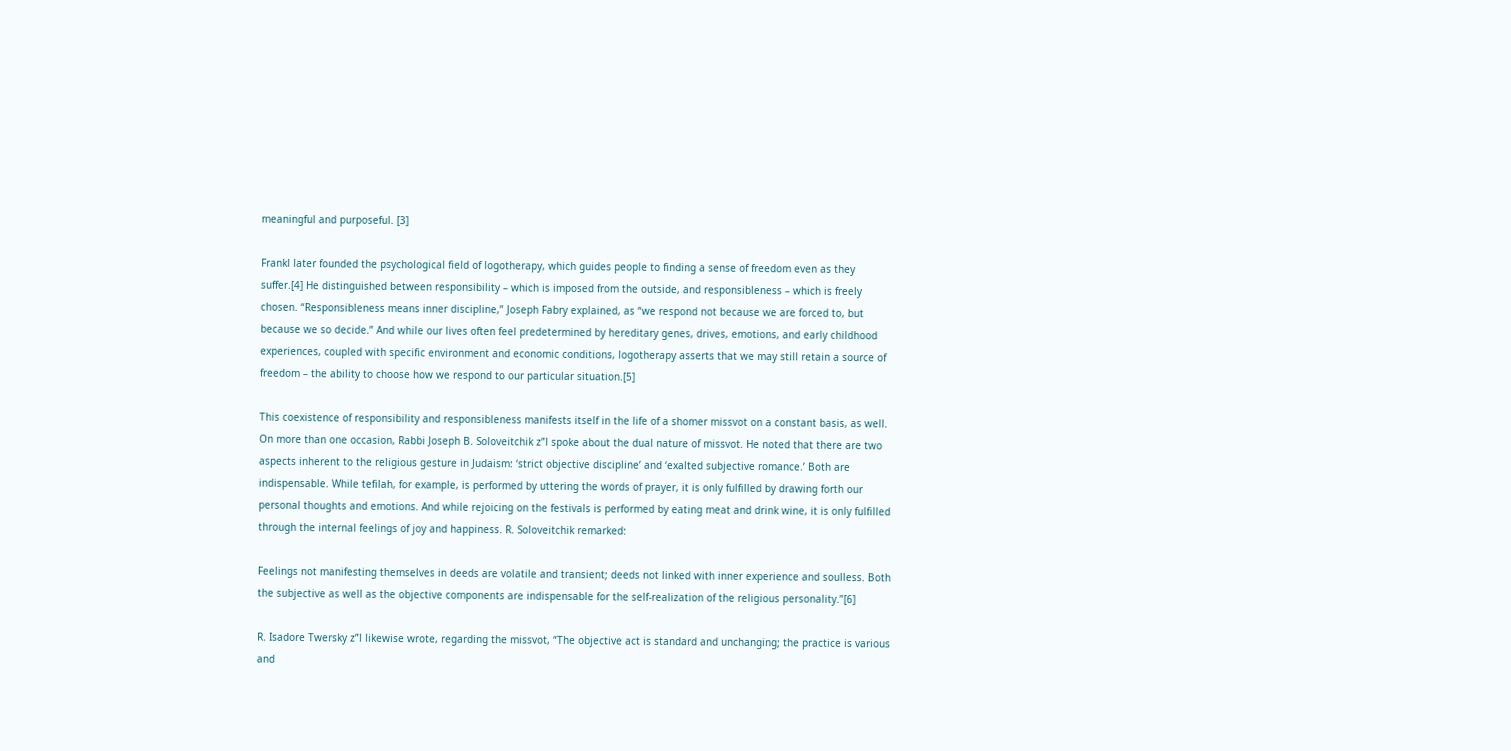meaningful and purposeful. [3]

Frankl later founded the psychological field of logotherapy, which guides people to finding a sense of freedom even as they suffer.[4] He distinguished between responsibility – which is imposed from the outside, and responsibleness – which is freely chosen. “Responsibleness means inner discipline,” Joseph Fabry explained, as “we respond not because we are forced to, but because we so decide.” And while our lives often feel predetermined by hereditary genes, drives, emotions, and early childhood experiences, coupled with specific environment and economic conditions, logotherapy asserts that we may still retain a source of freedom – the ability to choose how we respond to our particular situation.[5]

This coexistence of responsibility and responsibleness manifests itself in the life of a shomer missvot on a constant basis, as well. On more than one occasion, Rabbi Joseph B. Soloveitchik z”l spoke about the dual nature of missvot. He noted that there are two aspects inherent to the religious gesture in Judaism: ‘strict objective discipline’ and ‘exalted subjective romance.’ Both are indispensable. While tefilah, for example, is performed by uttering the words of prayer, it is only fulfilled by drawing forth our personal thoughts and emotions. And while rejoicing on the festivals is performed by eating meat and drink wine, it is only fulfilled through the internal feelings of joy and happiness. R. Soloveitchik remarked:

Feelings not manifesting themselves in deeds are volatile and transient; deeds not linked with inner experience and soulless. Both the subjective as well as the objective components are indispensable for the self-realization of the religious personality.”[6]

R. Isadore Twersky z”l likewise wrote, regarding the missvot, “The objective act is standard and unchanging; the practice is various and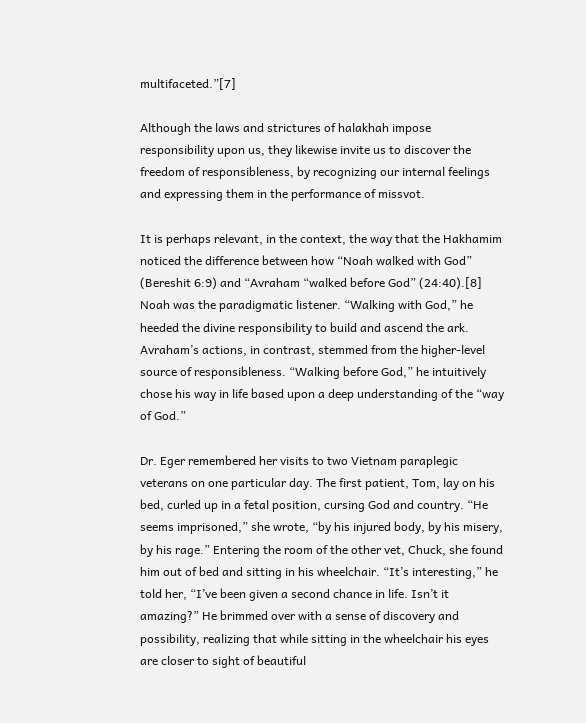multifaceted.”[7]

Although the laws and strictures of halakhah impose responsibility upon us, they likewise invite us to discover the freedom of responsibleness, by recognizing our internal feelings and expressing them in the performance of missvot.

It is perhaps relevant, in the context, the way that the Hakhamim noticed the difference between how “Noah walked with God” (Bereshit 6:9) and “Avraham “walked before God” (24:40).[8] Noah was the paradigmatic listener. “Walking with God,” he heeded the divine responsibility to build and ascend the ark. Avraham’s actions, in contrast, stemmed from the higher-level source of responsibleness. “Walking before God,” he intuitively chose his way in life based upon a deep understanding of the “way of God.”

Dr. Eger remembered her visits to two Vietnam paraplegic veterans on one particular day. The first patient, Tom, lay on his bed, curled up in a fetal position, cursing God and country. “He seems imprisoned,” she wrote, “by his injured body, by his misery, by his rage.” Entering the room of the other vet, Chuck, she found him out of bed and sitting in his wheelchair. “It’s interesting,” he told her, “I’ve been given a second chance in life. Isn’t it amazing?” He brimmed over with a sense of discovery and possibility, realizing that while sitting in the wheelchair his eyes are closer to sight of beautiful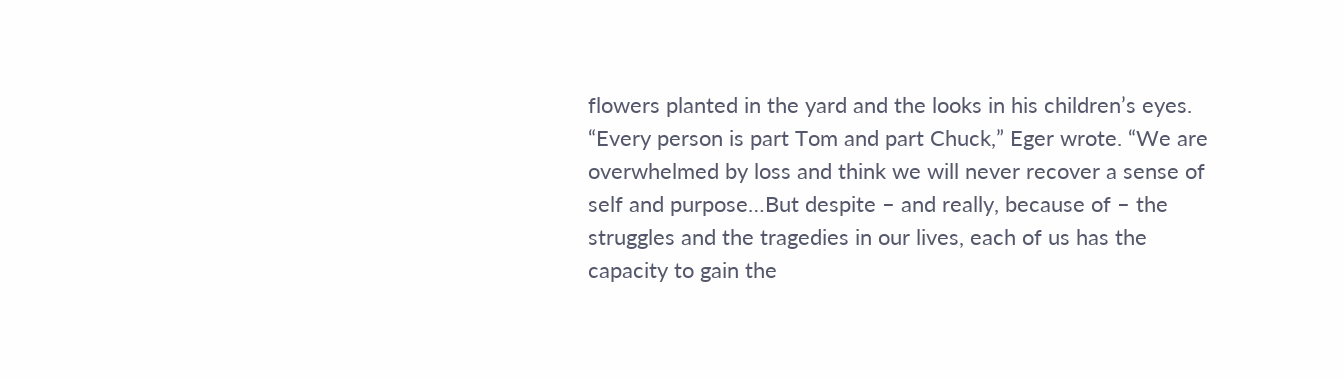flowers planted in the yard and the looks in his children’s eyes. “Every person is part Tom and part Chuck,” Eger wrote. “We are overwhelmed by loss and think we will never recover a sense of self and purpose…But despite – and really, because of – the struggles and the tragedies in our lives, each of us has the capacity to gain the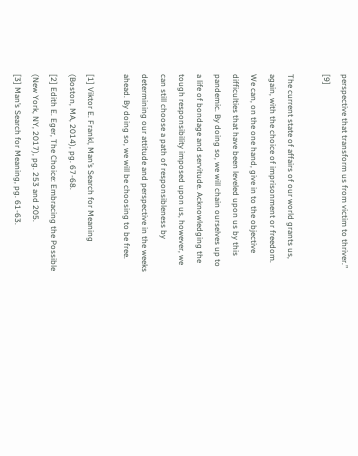perspective that transform us from victim to thriver.” [9]

The current state of affairs of our world grants us, again, with the choice of imprisonment or freedom. We can, on the one hand, give in to the objective difficulties that have been leveled upon us by this pandemic. By doing so, we will chain ourselves up to a life of bondage and servitude. Acknowledging the tough responsibility imposed upon us, however, we can still choose a path of responsibleness by determining our attitude and perspective in the weeks ahead. By doing so, we will be choosing to be free.

[1] Viktor E. Frankl, Man’s Search for Meaning (Boston, MA, 2014), pg. 67-68.
[2] Edith E. Eger, The Choice: Embracing the Possible (New York, NY, 2017), pg. 253 and 205.
[3] Man’s Search for Meaning, pg. 61-63.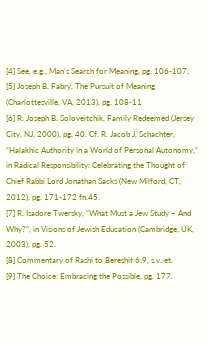[4] See, e.g., Man’s Search for Meaning, pg. 106-107.
[5] Joseph B. Fabry, The Pursuit of Meaning (Charlottesville, VA, 2013), pg. 108-11
[6] R. Joseph B. Soloveitchik, Family Redeemed (Jersey City, NJ, 2000), pg. 40. Cf. R. Jacob J. Schachter, “Halakhic Authority in a World of Personal Autonomy,” in Radical Responsibility: Celebrating the Thought of Chief Rabbi Lord Jonathan Sacks (New Milford, CT, 2012), pg. 171-172 fn.45.
[7] R. Isadore Twersky, “What Must a Jew Study – And Why?”, in Visions of Jewish Education (Cambridge, UK, 2003), pg. 52.
[8] Commentary of Rashi to Bereshit 6:9, s.v. et.
[9] The Choice: Embracing the Possible, pg. 177.